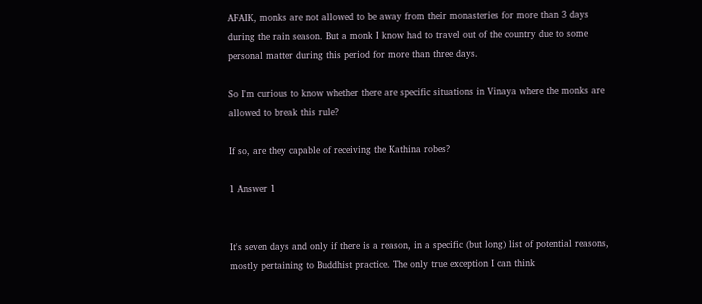AFAIK, monks are not allowed to be away from their monasteries for more than 3 days during the rain season. But a monk I know had to travel out of the country due to some personal matter during this period for more than three days.

So I'm curious to know whether there are specific situations in Vinaya where the monks are allowed to break this rule?

If so, are they capable of receiving the Kathina robes?

1 Answer 1


It's seven days and only if there is a reason, in a specific (but long) list of potential reasons, mostly pertaining to Buddhist practice. The only true exception I can think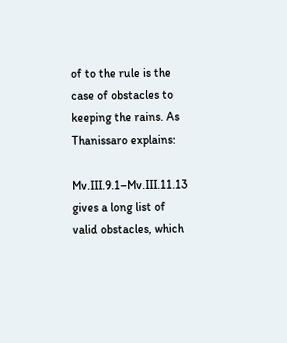of to the rule is the case of obstacles to keeping the rains. As Thanissaro explains:

Mv.III.9.1–Mv.III.11.13 gives a long list of valid obstacles, which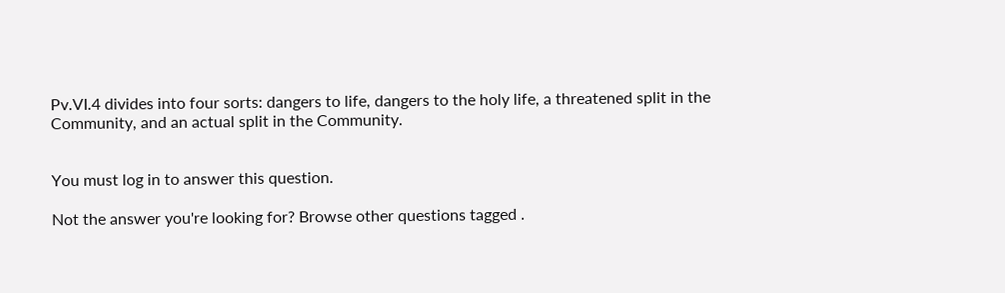Pv.VI.4 divides into four sorts: dangers to life, dangers to the holy life, a threatened split in the Community, and an actual split in the Community.


You must log in to answer this question.

Not the answer you're looking for? Browse other questions tagged .